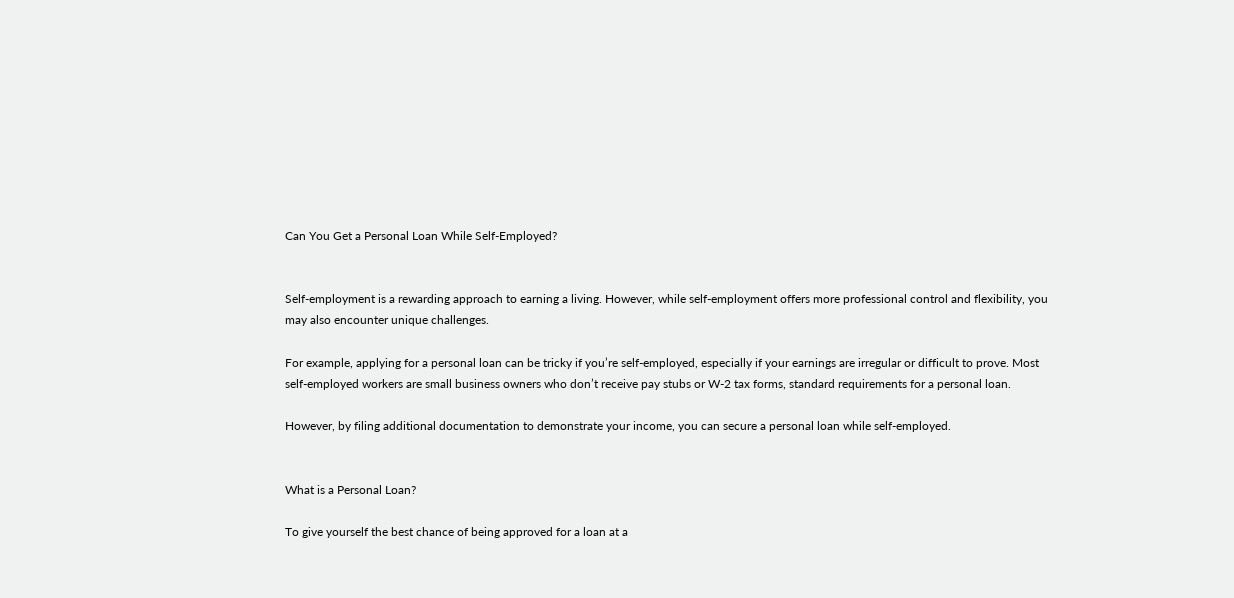Can You Get a Personal Loan While Self-Employed?


Self-employment is a rewarding approach to earning a living. However, while self-employment offers more professional control and flexibility, you may also encounter unique challenges.

For example, applying for a personal loan can be tricky if you’re self-employed, especially if your earnings are irregular or difficult to prove. Most self-employed workers are small business owners who don’t receive pay stubs or W-2 tax forms, standard requirements for a personal loan.

However, by filing additional documentation to demonstrate your income, you can secure a personal loan while self-employed.


What is a Personal Loan?

To give yourself the best chance of being approved for a loan at a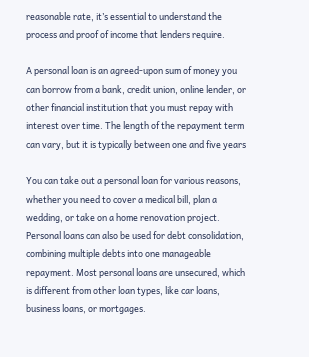reasonable rate, it’s essential to understand the process and proof of income that lenders require.

A personal loan is an agreed-upon sum of money you can borrow from a bank, credit union, online lender, or other financial institution that you must repay with interest over time. The length of the repayment term can vary, but it is typically between one and five years

You can take out a personal loan for various reasons, whether you need to cover a medical bill, plan a wedding, or take on a home renovation project. Personal loans can also be used for debt consolidation, combining multiple debts into one manageable repayment. Most personal loans are unsecured, which is different from other loan types, like car loans, business loans, or mortgages.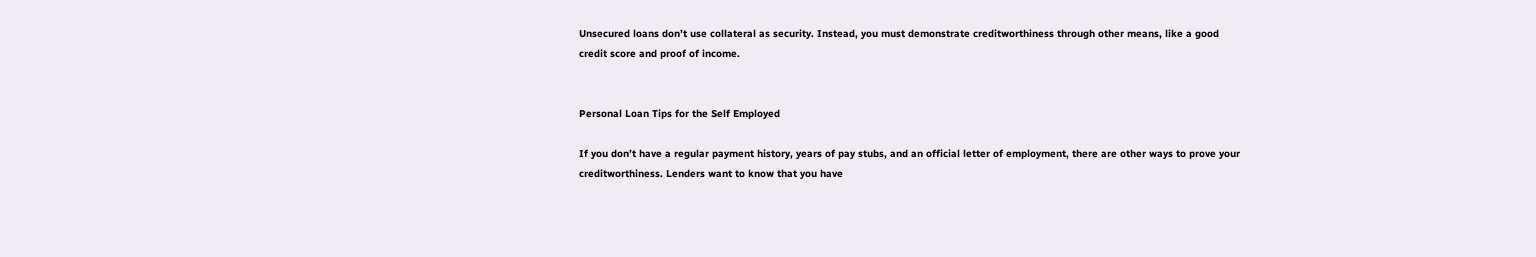Unsecured loans don’t use collateral as security. Instead, you must demonstrate creditworthiness through other means, like a good credit score and proof of income.


Personal Loan Tips for the Self Employed

If you don’t have a regular payment history, years of pay stubs, and an official letter of employment, there are other ways to prove your creditworthiness. Lenders want to know that you have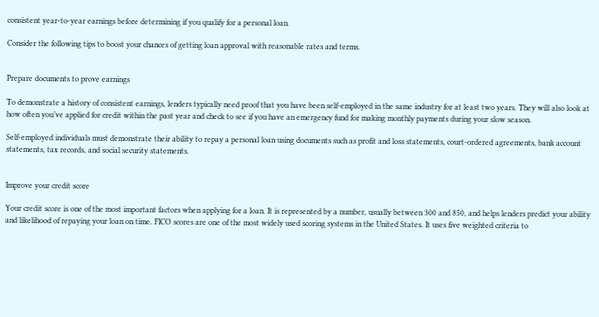consistent year-to-year earnings before determining if you qualify for a personal loan.

Consider the following tips to boost your chances of getting loan approval with reasonable rates and terms.


Prepare documents to prove earnings

To demonstrate a history of consistent earnings, lenders typically need proof that you have been self-employed in the same industry for at least two years. They will also look at how often you’ve applied for credit within the past year and check to see if you have an emergency fund for making monthly payments during your slow season.

Self-employed individuals must demonstrate their ability to repay a personal loan using documents such as profit and loss statements, court-ordered agreements, bank account statements, tax records, and social security statements.


Improve your credit score

Your credit score is one of the most important factors when applying for a loan. It is represented by a number, usually between 300 and 850, and helps lenders predict your ability and likelihood of repaying your loan on time. FICO scores are one of the most widely used scoring systems in the United States. It uses five weighted criteria to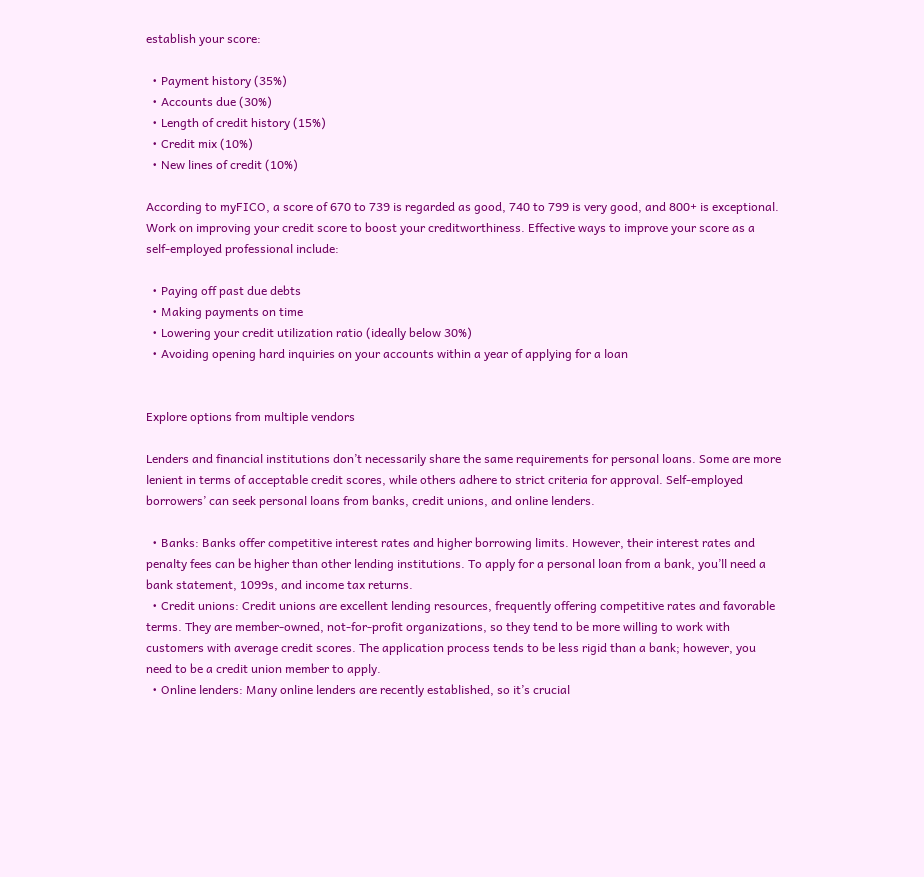establish your score:

  • Payment history (35%)
  • Accounts due (30%)
  • Length of credit history (15%)
  • Credit mix (10%)
  • New lines of credit (10%)

According to myFICO, a score of 670 to 739 is regarded as good, 740 to 799 is very good, and 800+ is exceptional. Work on improving your credit score to boost your creditworthiness. Effective ways to improve your score as a self-employed professional include:

  • Paying off past due debts
  • Making payments on time
  • Lowering your credit utilization ratio (ideally below 30%)
  • Avoiding opening hard inquiries on your accounts within a year of applying for a loan


Explore options from multiple vendors

Lenders and financial institutions don’t necessarily share the same requirements for personal loans. Some are more lenient in terms of acceptable credit scores, while others adhere to strict criteria for approval. Self-employed borrowers’ can seek personal loans from banks, credit unions, and online lenders.

  • Banks: Banks offer competitive interest rates and higher borrowing limits. However, their interest rates and penalty fees can be higher than other lending institutions. To apply for a personal loan from a bank, you’ll need a bank statement, 1099s, and income tax returns.
  • Credit unions: Credit unions are excellent lending resources, frequently offering competitive rates and favorable terms. They are member-owned, not-for-profit organizations, so they tend to be more willing to work with customers with average credit scores. The application process tends to be less rigid than a bank; however, you need to be a credit union member to apply.
  • Online lenders: Many online lenders are recently established, so it’s crucial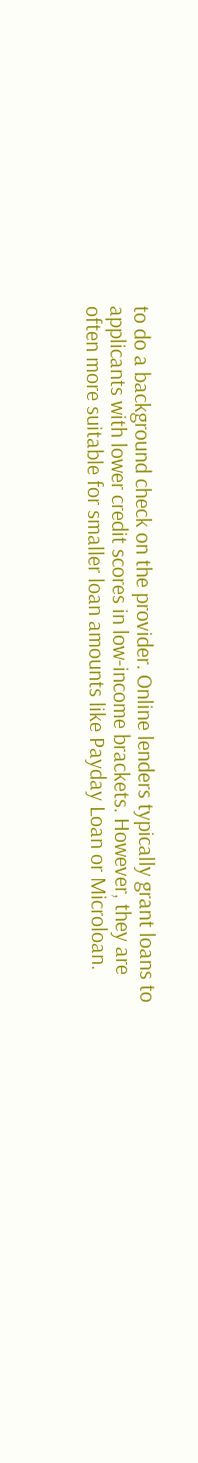to do a background check on the provider. Online lenders typically grant loans to applicants with lower credit scores in low-income brackets. However, they are often more suitable for smaller loan amounts like Payday Loan or Microloan.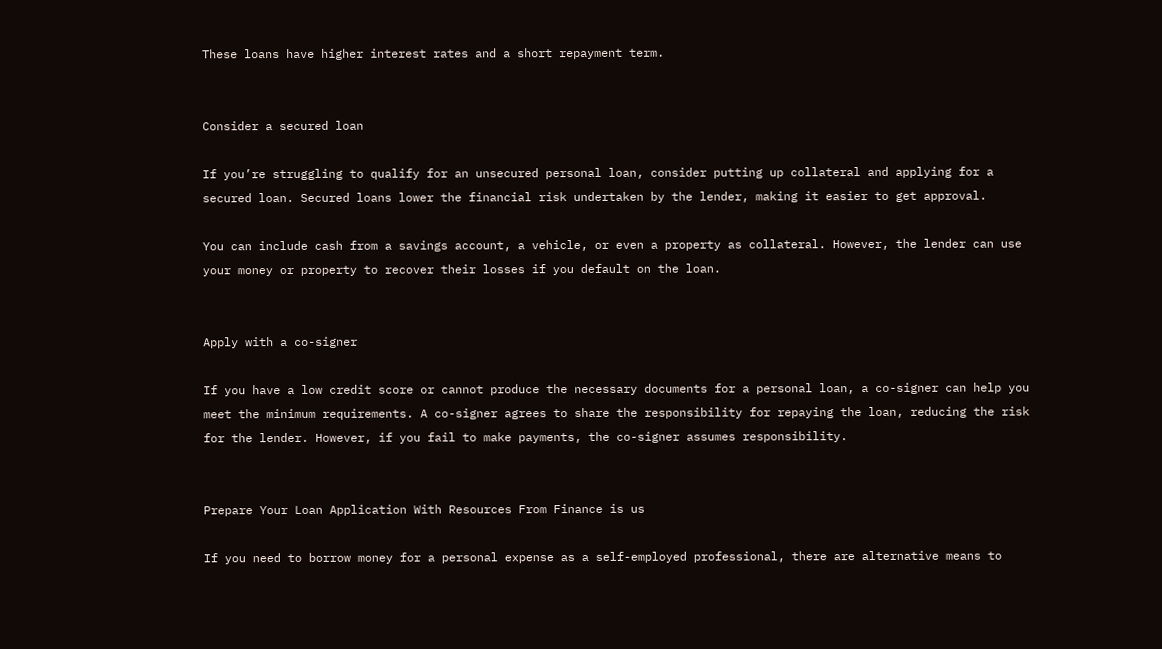These loans have higher interest rates and a short repayment term.


Consider a secured loan

If you’re struggling to qualify for an unsecured personal loan, consider putting up collateral and applying for a secured loan. Secured loans lower the financial risk undertaken by the lender, making it easier to get approval.

You can include cash from a savings account, a vehicle, or even a property as collateral. However, the lender can use your money or property to recover their losses if you default on the loan.


Apply with a co-signer

If you have a low credit score or cannot produce the necessary documents for a personal loan, a co-signer can help you meet the minimum requirements. A co-signer agrees to share the responsibility for repaying the loan, reducing the risk for the lender. However, if you fail to make payments, the co-signer assumes responsibility.


Prepare Your Loan Application With Resources From Finance is us

If you need to borrow money for a personal expense as a self-employed professional, there are alternative means to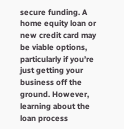secure funding. A home equity loan or new credit card may be viable options, particularly if you’re just getting your business off the ground. However, learning about the loan process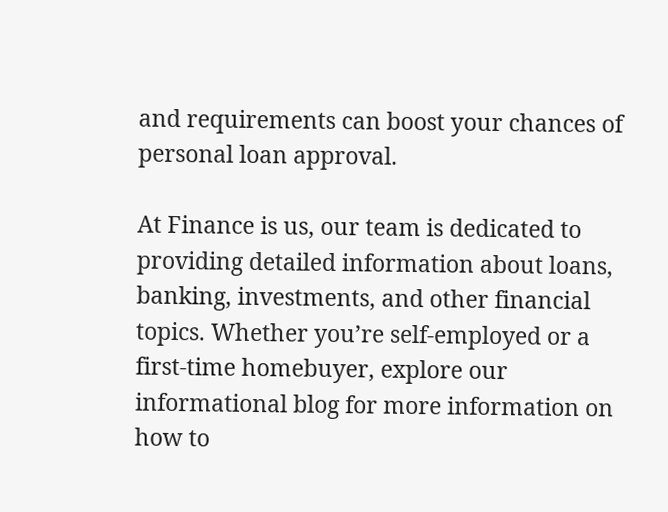and requirements can boost your chances of personal loan approval.

At Finance is us, our team is dedicated to providing detailed information about loans, banking, investments, and other financial topics. Whether you’re self-employed or a first-time homebuyer, explore our informational blog for more information on how to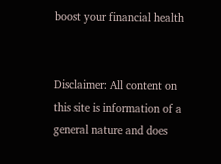boost your financial health


Disclaimer: All content on this site is information of a general nature and does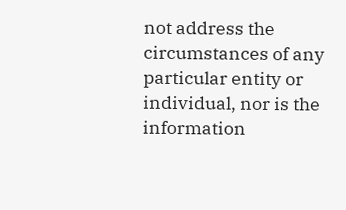not address the circumstances of any particular entity or individual, nor is the information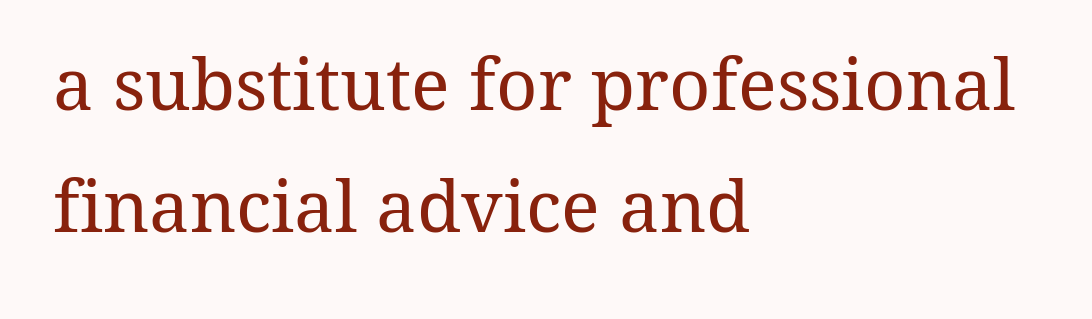a substitute for professional financial advice and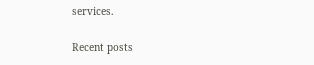services.

Recent posts